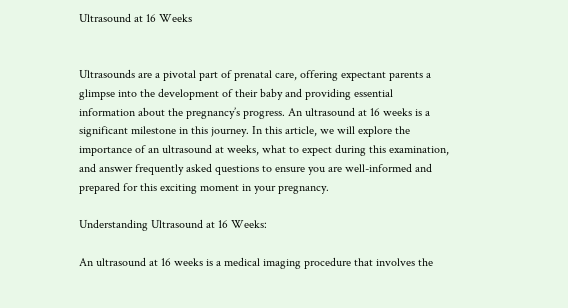Ultrasound at 16 Weeks


Ultrasounds are a pivotal part of prenatal care, offering expectant parents a glimpse into the development of their baby and providing essential information about the pregnancy’s progress. An ultrasound at 16 weeks is a significant milestone in this journey. In this article, we will explore the importance of an ultrasound at weeks, what to expect during this examination, and answer frequently asked questions to ensure you are well-informed and prepared for this exciting moment in your pregnancy.

Understanding Ultrasound at 16 Weeks:

An ultrasound at 16 weeks is a medical imaging procedure that involves the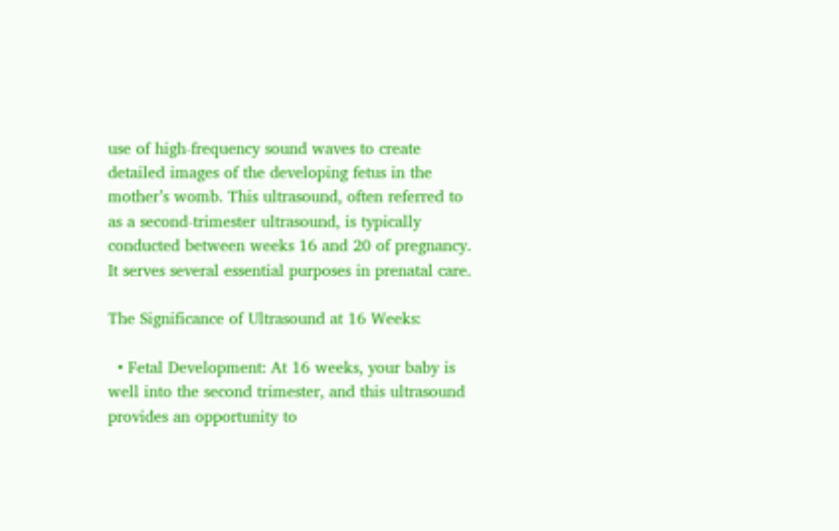use of high-frequency sound waves to create detailed images of the developing fetus in the mother’s womb. This ultrasound, often referred to as a second-trimester ultrasound, is typically conducted between weeks 16 and 20 of pregnancy. It serves several essential purposes in prenatal care.

The Significance of Ultrasound at 16 Weeks:

  • Fetal Development: At 16 weeks, your baby is well into the second trimester, and this ultrasound provides an opportunity to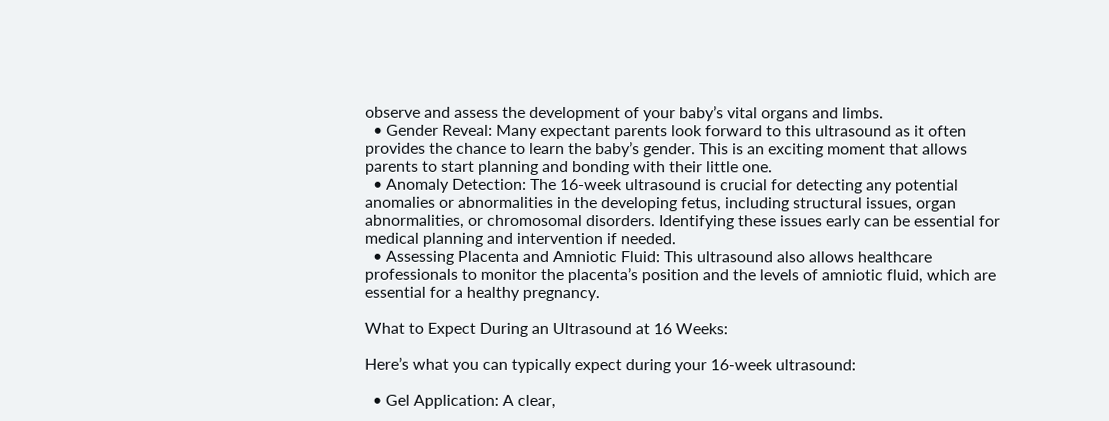observe and assess the development of your baby’s vital organs and limbs.
  • Gender Reveal: Many expectant parents look forward to this ultrasound as it often provides the chance to learn the baby’s gender. This is an exciting moment that allows parents to start planning and bonding with their little one.
  • Anomaly Detection: The 16-week ultrasound is crucial for detecting any potential anomalies or abnormalities in the developing fetus, including structural issues, organ abnormalities, or chromosomal disorders. Identifying these issues early can be essential for medical planning and intervention if needed.
  • Assessing Placenta and Amniotic Fluid: This ultrasound also allows healthcare professionals to monitor the placenta’s position and the levels of amniotic fluid, which are essential for a healthy pregnancy.

What to Expect During an Ultrasound at 16 Weeks:

Here’s what you can typically expect during your 16-week ultrasound:

  • Gel Application: A clear,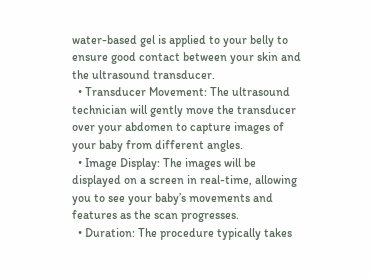water-based gel is applied to your belly to ensure good contact between your skin and the ultrasound transducer.
  • Transducer Movement: The ultrasound technician will gently move the transducer over your abdomen to capture images of your baby from different angles.
  • Image Display: The images will be displayed on a screen in real-time, allowing you to see your baby’s movements and features as the scan progresses.
  • Duration: The procedure typically takes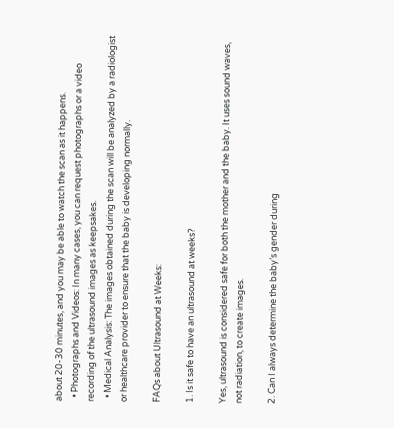about 20-30 minutes, and you may be able to watch the scan as it happens.
  • Photographs and Videos: In many cases, you can request photographs or a video recording of the ultrasound images as keepsakes.
  • Medical Analysis: The images obtained during the scan will be analyzed by a radiologist or healthcare provider to ensure that the baby is developing normally.

FAQs about Ultrasound at Weeks:

1. Is it safe to have an ultrasound at weeks?

Yes, ultrasound is considered safe for both the mother and the baby. It uses sound waves, not radiation, to create images.

2. Can I always determine the baby’s gender during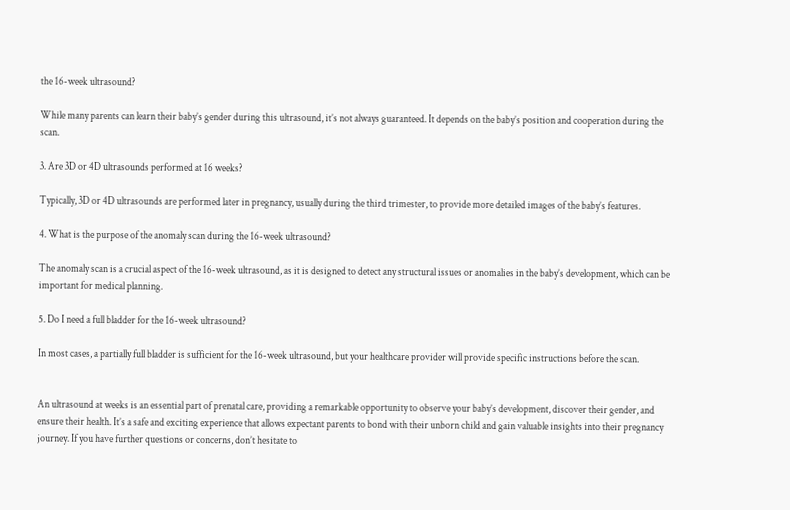the 16-week ultrasound?

While many parents can learn their baby’s gender during this ultrasound, it’s not always guaranteed. It depends on the baby’s position and cooperation during the scan.

3. Are 3D or 4D ultrasounds performed at 16 weeks?

Typically, 3D or 4D ultrasounds are performed later in pregnancy, usually during the third trimester, to provide more detailed images of the baby’s features.

4. What is the purpose of the anomaly scan during the 16-week ultrasound?

The anomaly scan is a crucial aspect of the 16-week ultrasound, as it is designed to detect any structural issues or anomalies in the baby’s development, which can be important for medical planning.

5. Do I need a full bladder for the 16-week ultrasound?

In most cases, a partially full bladder is sufficient for the 16-week ultrasound, but your healthcare provider will provide specific instructions before the scan.


An ultrasound at weeks is an essential part of prenatal care, providing a remarkable opportunity to observe your baby’s development, discover their gender, and ensure their health. It’s a safe and exciting experience that allows expectant parents to bond with their unborn child and gain valuable insights into their pregnancy journey. If you have further questions or concerns, don’t hesitate to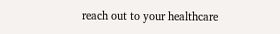reach out to your healthcare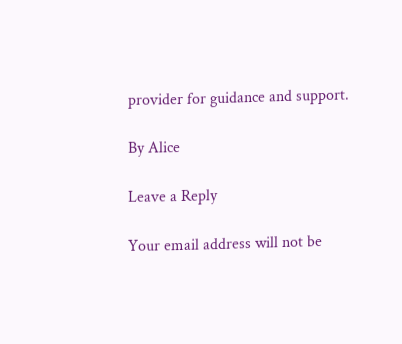provider for guidance and support.

By Alice

Leave a Reply

Your email address will not be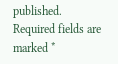published. Required fields are marked *